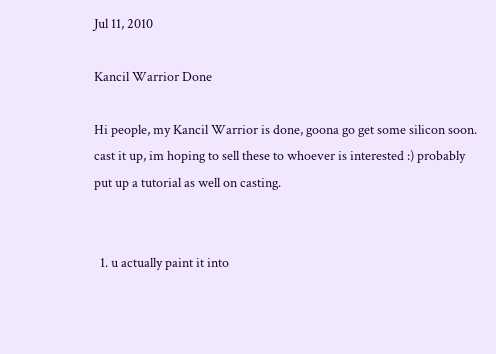Jul 11, 2010

Kancil Warrior Done

Hi people, my Kancil Warrior is done, goona go get some silicon soon. cast it up, im hoping to sell these to whoever is interested :) probably put up a tutorial as well on casting.


  1. u actually paint it into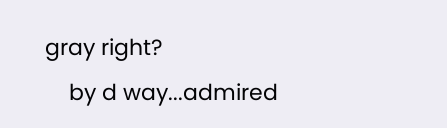gray right?
    by d way...admired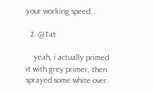your working speed...

  2. @Tat

    yeah, i actually primed it with grey primer, then sprayed some white over.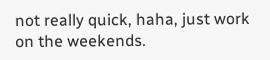not really quick, haha, just work on the weekends.